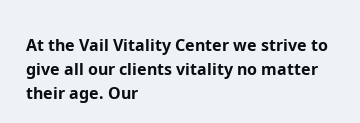At the Vail Vitality Center we strive to give all our clients vitality no matter their age. Our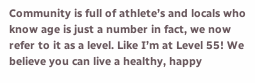Community is full of athlete’s and locals who know age is just a number in fact, we now refer to it as a level. Like I’m at Level 55! We believe you can live a healthy, happy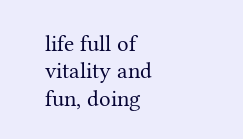life full of vitality and fun, doing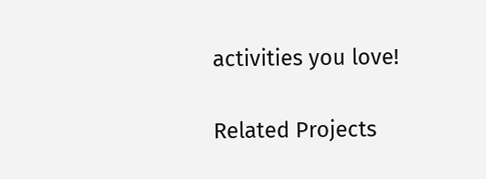activities you love!

Related Projects